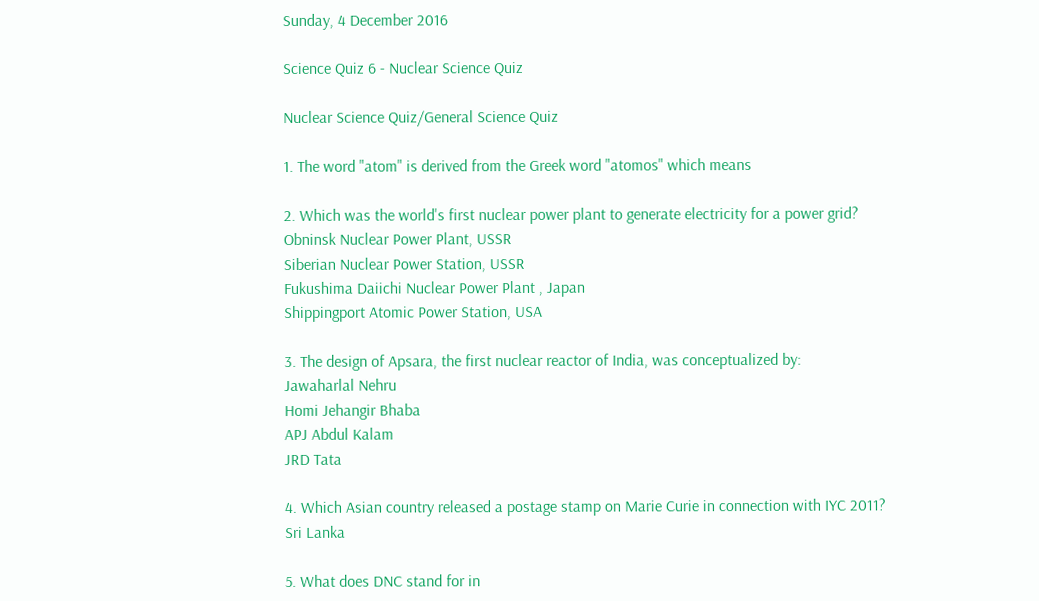Sunday, 4 December 2016

Science Quiz 6 - Nuclear Science Quiz

Nuclear Science Quiz/General Science Quiz

1. The word "atom" is derived from the Greek word "atomos" which means

2. Which was the world's first nuclear power plant to generate electricity for a power grid?
Obninsk Nuclear Power Plant, USSR
Siberian Nuclear Power Station, USSR
Fukushima Daiichi Nuclear Power Plant , Japan
Shippingport Atomic Power Station, USA

3. The design of Apsara, the first nuclear reactor of India, was conceptualized by:
Jawaharlal Nehru
Homi Jehangir Bhaba
APJ Abdul Kalam
JRD Tata

4. Which Asian country released a postage stamp on Marie Curie in connection with IYC 2011?
Sri Lanka

5. What does DNC stand for in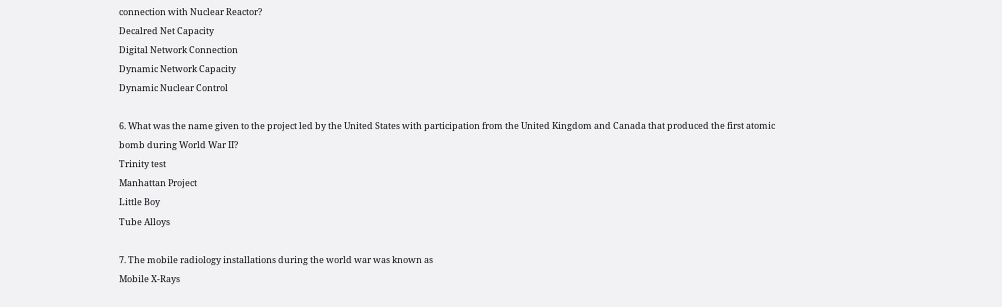connection with Nuclear Reactor?
Decalred Net Capacity
Digital Network Connection
Dynamic Network Capacity
Dynamic Nuclear Control

6. What was the name given to the project led by the United States with participation from the United Kingdom and Canada that produced the first atomic bomb during World War II?
Trinity test
Manhattan Project
Little Boy
Tube Alloys

7. The mobile radiology installations during the world war was known as
Mobile X-Rays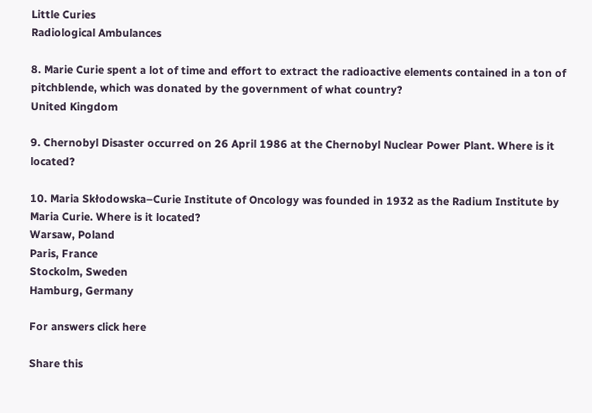Little Curies
Radiological Ambulances

8. Marie Curie spent a lot of time and effort to extract the radioactive elements contained in a ton of pitchblende, which was donated by the government of what country?
United Kingdom

9. Chernobyl Disaster occurred on 26 April 1986 at the Chernobyl Nuclear Power Plant. Where is it located?

10. Maria Skłodowska–Curie Institute of Oncology was founded in 1932 as the Radium Institute by Maria Curie. Where is it located?
Warsaw, Poland
Paris, France
Stockolm, Sweden
Hamburg, Germany

For answers click here

Share this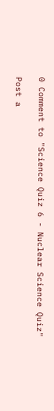0 Comment to "Science Quiz 6 - Nuclear Science Quiz"

Post a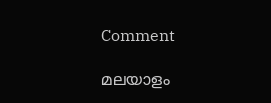Comment

മലയാളം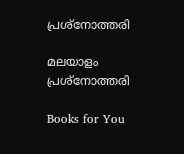പ്രശ്നോത്തരി

മലയാളം പ്രശ്നോത്തരി

Books for You